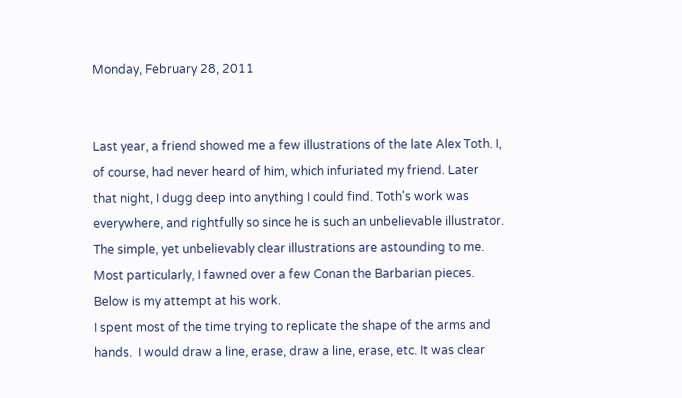Monday, February 28, 2011


Last year, a friend showed me a few illustrations of the late Alex Toth. I, of course, had never heard of him, which infuriated my friend. Later that night, I dugg deep into anything I could find. Toth's work was everywhere, and rightfully so since he is such an unbelievable illustrator. The simple, yet unbelievably clear illustrations are astounding to me. Most particularly, I fawned over a few Conan the Barbarian pieces. Below is my attempt at his work.
I spent most of the time trying to replicate the shape of the arms and hands.  I would draw a line, erase, draw a line, erase, etc. It was clear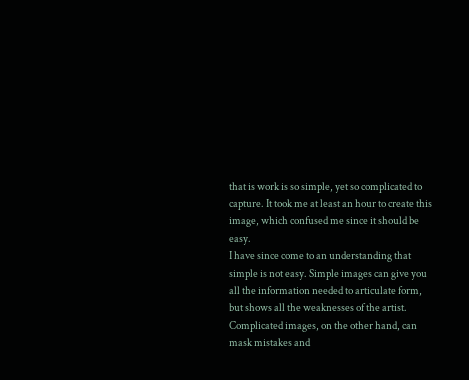that is work is so simple, yet so complicated to capture. It took me at least an hour to create this image, which confused me since it should be easy.
I have since come to an understanding that simple is not easy. Simple images can give you all the information needed to articulate form, but shows all the weaknesses of the artist. Complicated images, on the other hand, can mask mistakes and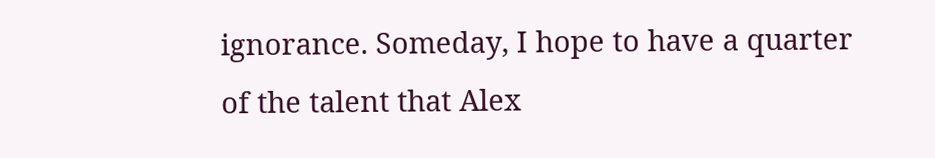ignorance. Someday, I hope to have a quarter of the talent that Alex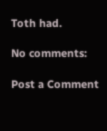Toth had.

No comments:

Post a Comment